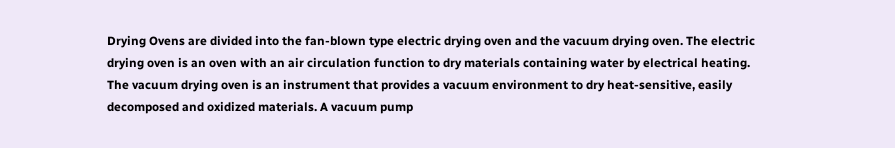Drying Ovens are divided into the fan-blown type electric drying oven and the vacuum drying oven. The electric drying oven is an oven with an air circulation function to dry materials containing water by electrical heating. The vacuum drying oven is an instrument that provides a vacuum environment to dry heat-sensitive, easily decomposed and oxidized materials. A vacuum pump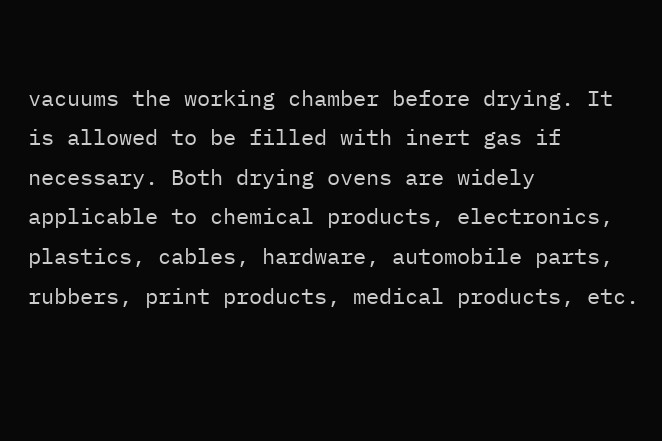vacuums the working chamber before drying. It is allowed to be filled with inert gas if necessary. Both drying ovens are widely applicable to chemical products, electronics, plastics, cables, hardware, automobile parts, rubbers, print products, medical products, etc.